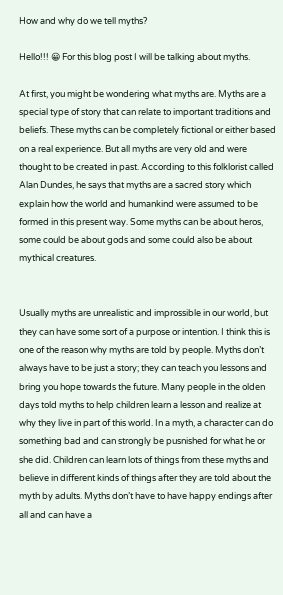How and why do we tell myths?

Hello!!! 😀 For this blog post I will be talking about myths.

At first, you might be wondering what myths are. Myths are a special type of story that can relate to important traditions and beliefs. These myths can be completely fictional or either based on a real experience. But all myths are very old and were thought to be created in past. According to this folklorist called Alan Dundes, he says that myths are a sacred story which explain how the world and humankind were assumed to be formed in this present way. Some myths can be about heros, some could be about gods and some could also be about mythical creatures.


Usually myths are unrealistic and improssible in our world, but they can have some sort of a purpose or intention. I think this is one of the reason why myths are told by people. Myths don’t always have to be just a story; they can teach you lessons and bring you hope towards the future. Many people in the olden days told myths to help children learn a lesson and realize at why they live in part of this world. In a myth, a character can do something bad and can strongly be pusnished for what he or she did. Children can learn lots of things from these myths and believe in different kinds of things after they are told about the myth by adults. Myths don’t have to have happy endings after all and can have a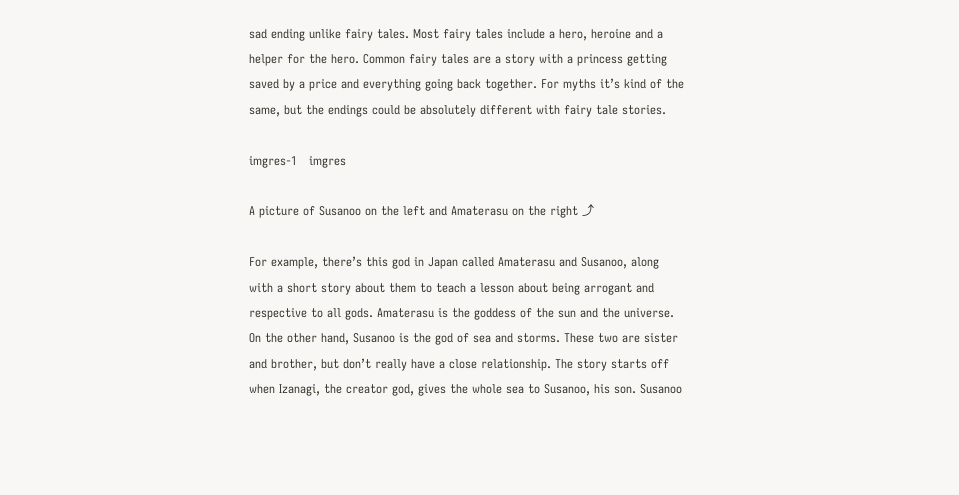sad ending unlike fairy tales. Most fairy tales include a hero, heroine and a helper for the hero. Common fairy tales are a story with a princess getting saved by a price and everything going back together. For myths it’s kind of the same, but the endings could be absolutely different with fairy tale stories.

imgres-1   imgres

A picture of Susanoo on the left and Amaterasu on the right ⤴

For example, there’s this god in Japan called Amaterasu and Susanoo, along with a short story about them to teach a lesson about being arrogant and respective to all gods. Amaterasu is the goddess of the sun and the universe. On the other hand, Susanoo is the god of sea and storms. These two are sister and brother, but don’t really have a close relationship. The story starts off when Izanagi, the creator god, gives the whole sea to Susanoo, his son. Susanoo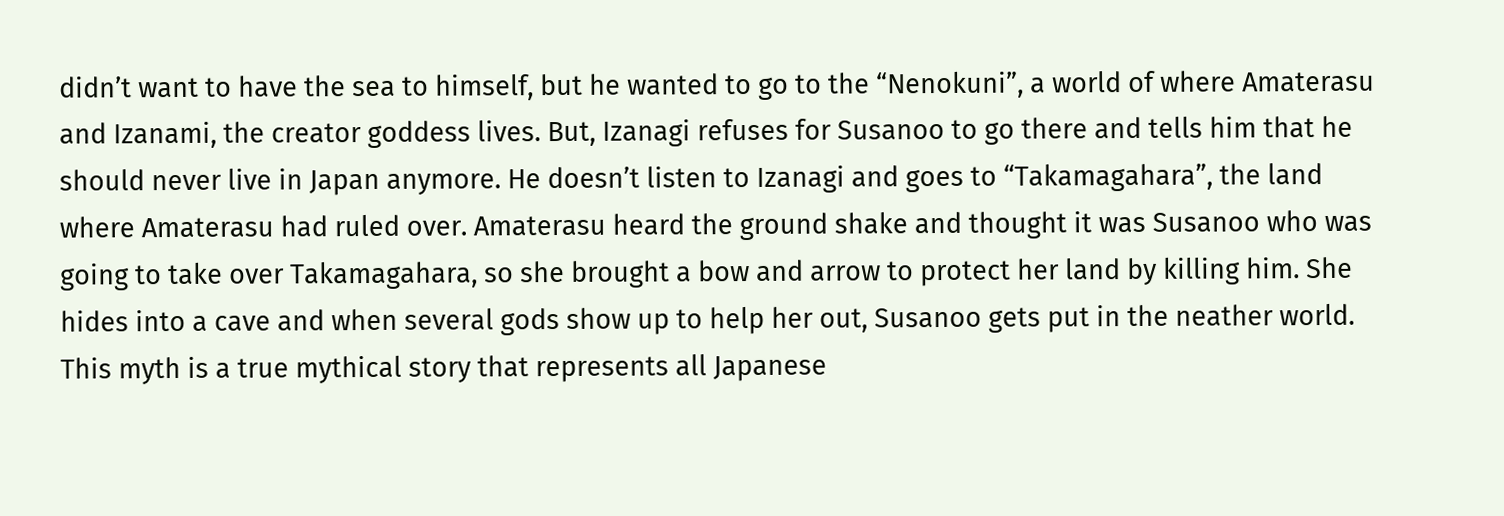didn’t want to have the sea to himself, but he wanted to go to the “Nenokuni”, a world of where Amaterasu and Izanami, the creator goddess lives. But, Izanagi refuses for Susanoo to go there and tells him that he should never live in Japan anymore. He doesn’t listen to Izanagi and goes to “Takamagahara”, the land where Amaterasu had ruled over. Amaterasu heard the ground shake and thought it was Susanoo who was going to take over Takamagahara, so she brought a bow and arrow to protect her land by killing him. She hides into a cave and when several gods show up to help her out, Susanoo gets put in the neather world. This myth is a true mythical story that represents all Japanese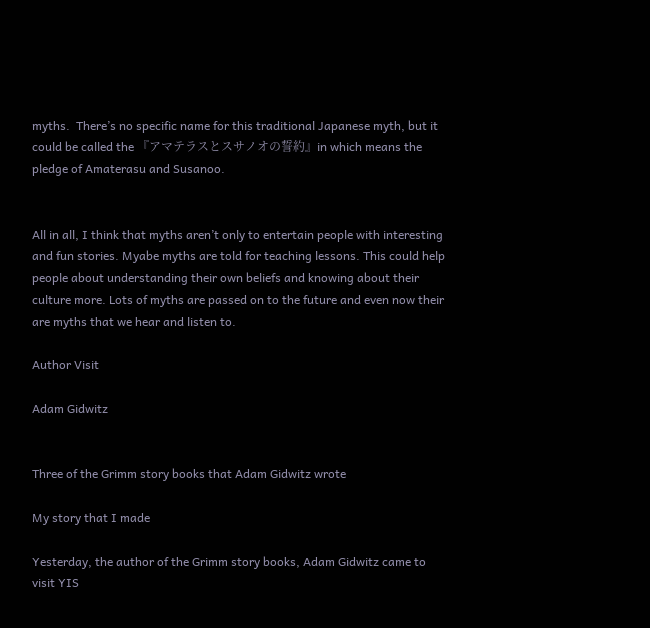myths.  There’s no specific name for this traditional Japanese myth, but it could be called the 『アマテラスとスサノオの誓約』in which means the pledge of Amaterasu and Susanoo.


All in all, I think that myths aren’t only to entertain people with interesting and fun stories. Myabe myths are told for teaching lessons. This could help people about understanding their own beliefs and knowing about their culture more. Lots of myths are passed on to the future and even now their are myths that we hear and listen to.

Author Visit

Adam Gidwitz


Three of the Grimm story books that Adam Gidwitz wrote

My story that I made

Yesterday, the author of the Grimm story books, Adam Gidwitz came to visit YIS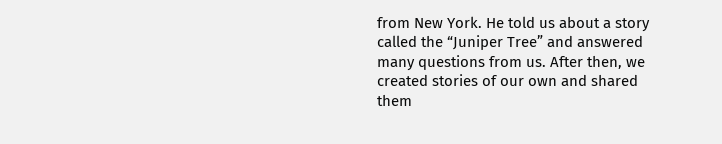from New York. He told us about a story called the “Juniper Tree” and answered many questions from us. After then, we created stories of our own and shared them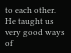to each other. He taught us very good ways of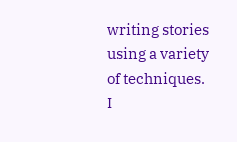writing stories using a variety of techniques. I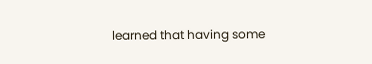learned that having some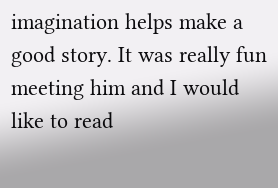imagination helps make a good story. It was really fun meeting him and I would like to read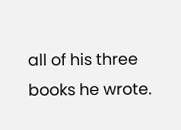all of his three books he wrote.